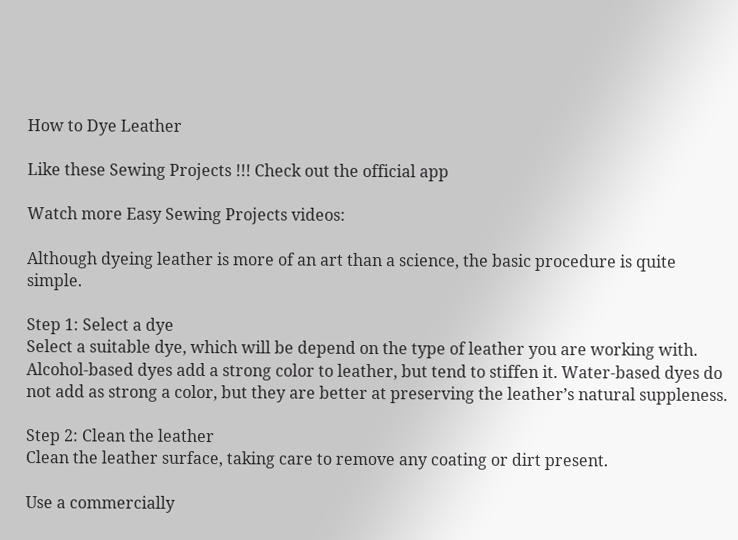How to Dye Leather

Like these Sewing Projects !!! Check out the official app

Watch more Easy Sewing Projects videos:

Although dyeing leather is more of an art than a science, the basic procedure is quite simple.

Step 1: Select a dye
Select a suitable dye, which will be depend on the type of leather you are working with. Alcohol-based dyes add a strong color to leather, but tend to stiffen it. Water-based dyes do not add as strong a color, but they are better at preserving the leather’s natural suppleness.

Step 2: Clean the leather
Clean the leather surface, taking care to remove any coating or dirt present.

Use a commercially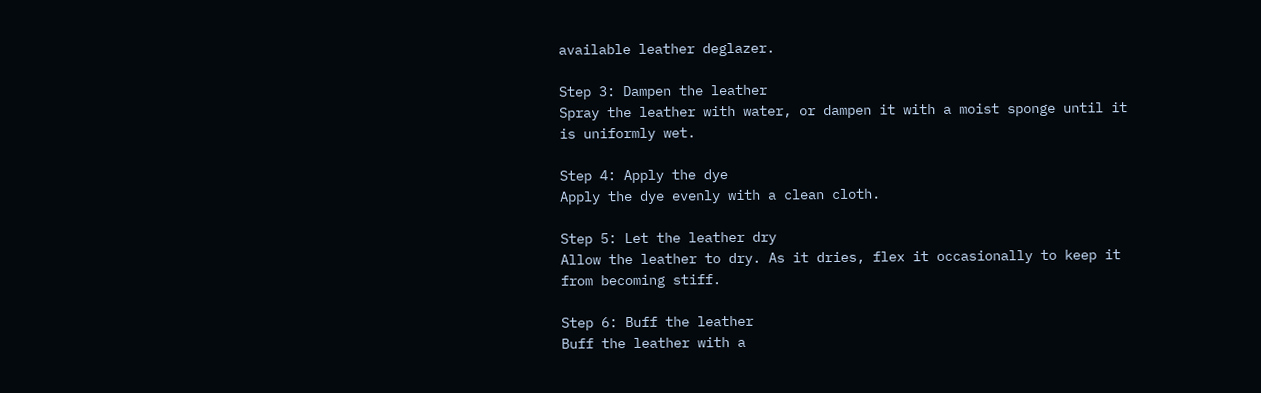available leather deglazer.

Step 3: Dampen the leather
Spray the leather with water, or dampen it with a moist sponge until it is uniformly wet.

Step 4: Apply the dye
Apply the dye evenly with a clean cloth.

Step 5: Let the leather dry
Allow the leather to dry. As it dries, flex it occasionally to keep it from becoming stiff.

Step 6: Buff the leather
Buff the leather with a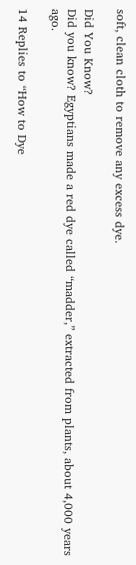soft, clean cloth to remove any excess dye.

Did You Know?
Did you know? Egyptians made a red dye called “madder,” extracted from plants, about 4,000 years ago.

14 Replies to “How to Dye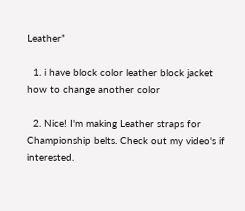Leather”

  1. i have block color leather block jacket how to change another color

  2. Nice! I'm making Leather straps for Championship belts. Check out my video's if interested.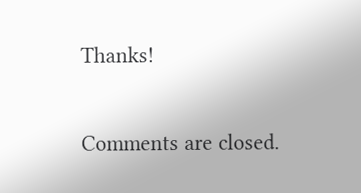Thanks!

Comments are closed.